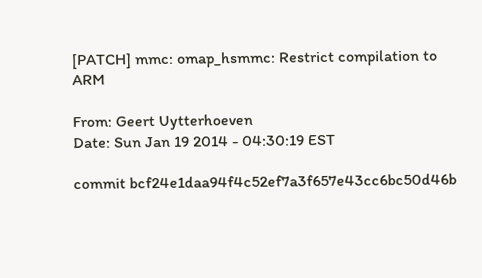[PATCH] mmc: omap_hsmmc: Restrict compilation to ARM

From: Geert Uytterhoeven
Date: Sun Jan 19 2014 - 04:30:19 EST

commit bcf24e1daa94f4c52ef7a3f657e43cc6bc50d46b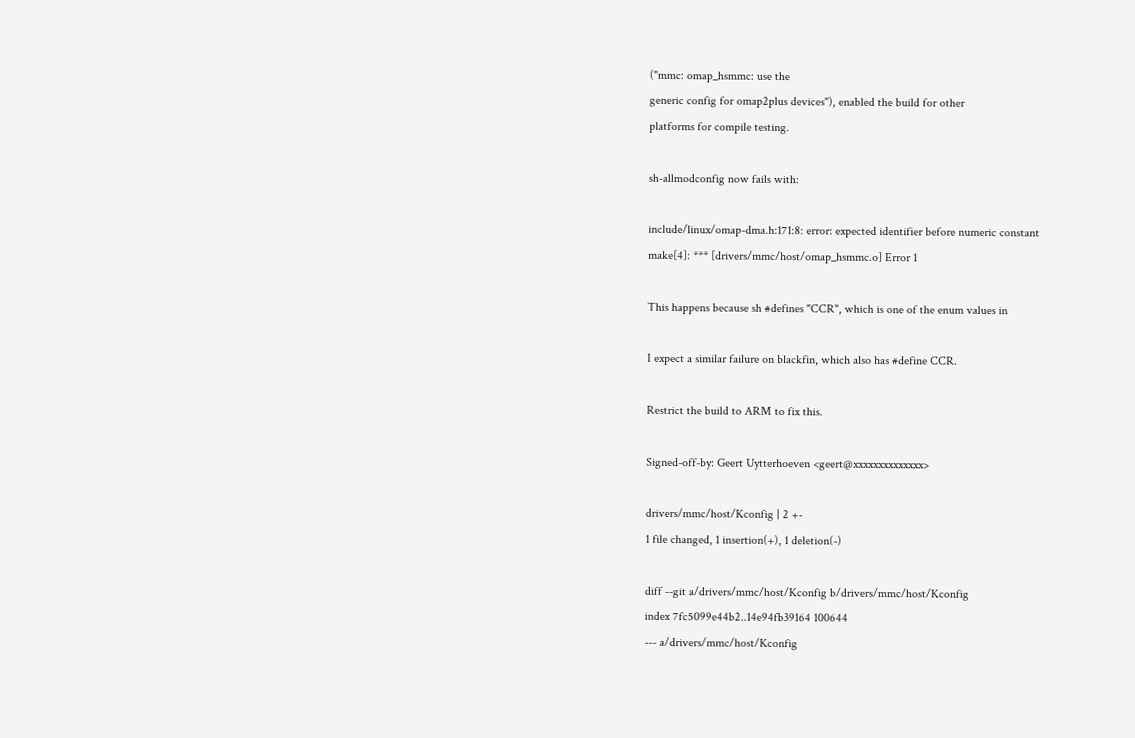("mmc: omap_hsmmc: use the
generic config for omap2plus devices"), enabled the build for other
platforms for compile testing.

sh-allmodconfig now fails with:

include/linux/omap-dma.h:171:8: error: expected identifier before numeric constant
make[4]: *** [drivers/mmc/host/omap_hsmmc.o] Error 1

This happens because sh #defines "CCR", which is one of the enum values in

I expect a similar failure on blackfin, which also has #define CCR.

Restrict the build to ARM to fix this.

Signed-off-by: Geert Uytterhoeven <geert@xxxxxxxxxxxxxx>

drivers/mmc/host/Kconfig | 2 +-
1 file changed, 1 insertion(+), 1 deletion(-)

diff --git a/drivers/mmc/host/Kconfig b/drivers/mmc/host/Kconfig
index 7fc5099e44b2..14e94fb39164 100644
--- a/drivers/mmc/host/Kconfig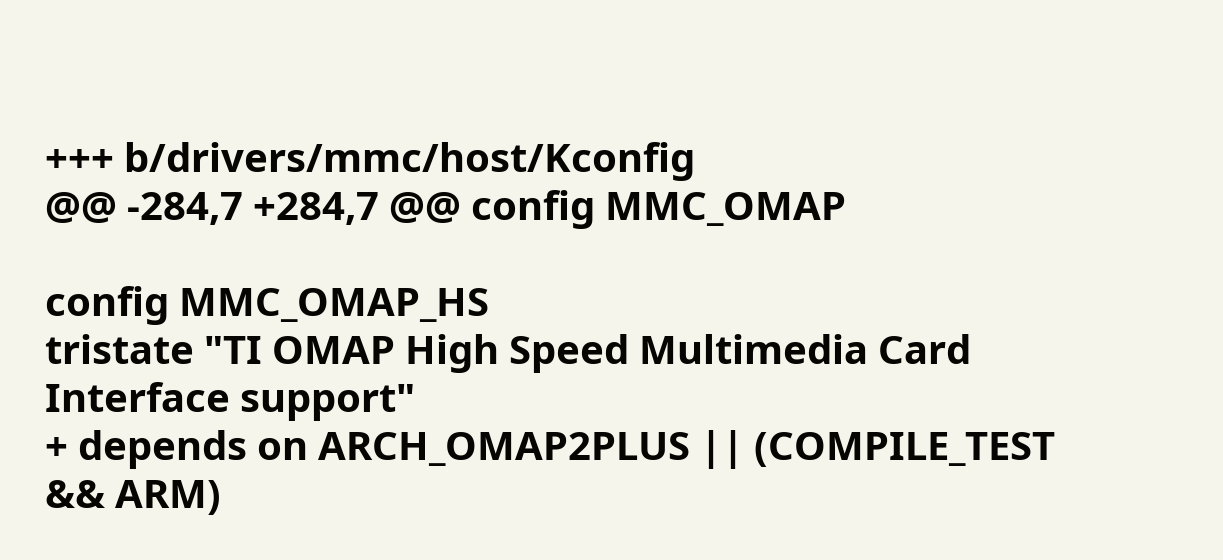+++ b/drivers/mmc/host/Kconfig
@@ -284,7 +284,7 @@ config MMC_OMAP

config MMC_OMAP_HS
tristate "TI OMAP High Speed Multimedia Card Interface support"
+ depends on ARCH_OMAP2PLUS || (COMPILE_TEST && ARM)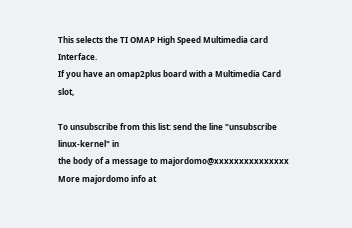This selects the TI OMAP High Speed Multimedia card Interface.
If you have an omap2plus board with a Multimedia Card slot,

To unsubscribe from this list: send the line "unsubscribe linux-kernel" in
the body of a message to majordomo@xxxxxxxxxxxxxxx
More majordomo info at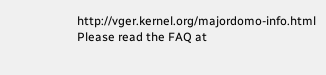http://vger.kernel.org/majordomo-info.html
Please read the FAQ at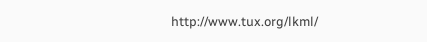http://www.tux.org/lkml/